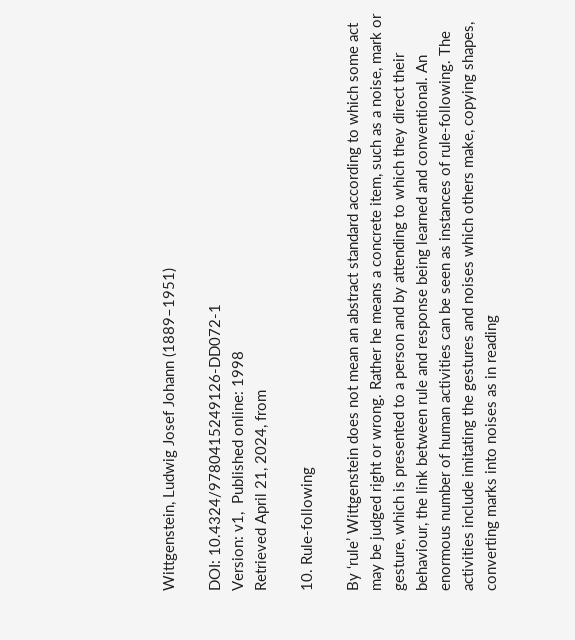Wittgenstein, Ludwig Josef Johann (1889–1951)

DOI: 10.4324/9780415249126-DD072-1
Version: v1,  Published online: 1998
Retrieved April 21, 2024, from

10. Rule-following

By ‘rule’ Wittgenstein does not mean an abstract standard according to which some act may be judged right or wrong. Rather he means a concrete item, such as a noise, mark or gesture, which is presented to a person and by attending to which they direct their behaviour, the link between rule and response being learned and conventional. An enormous number of human activities can be seen as instances of rule-following. The activities include imitating the gestures and noises which others make, copying shapes, converting marks into noises as in reading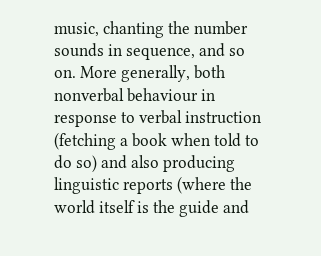music, chanting the number sounds in sequence, and so on. More generally, both nonverbal behaviour in response to verbal instruction (fetching a book when told to do so) and also producing linguistic reports (where the world itself is the guide and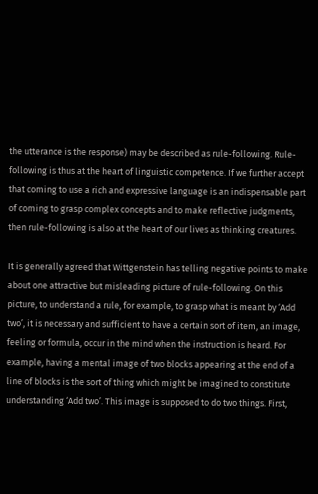the utterance is the response) may be described as rule-following. Rule-following is thus at the heart of linguistic competence. If we further accept that coming to use a rich and expressive language is an indispensable part of coming to grasp complex concepts and to make reflective judgments, then rule-following is also at the heart of our lives as thinking creatures.

It is generally agreed that Wittgenstein has telling negative points to make about one attractive but misleading picture of rule-following. On this picture, to understand a rule, for example, to grasp what is meant by ‘Add two’, it is necessary and sufficient to have a certain sort of item, an image, feeling or formula, occur in the mind when the instruction is heard. For example, having a mental image of two blocks appearing at the end of a line of blocks is the sort of thing which might be imagined to constitute understanding ‘Add two’. This image is supposed to do two things. First,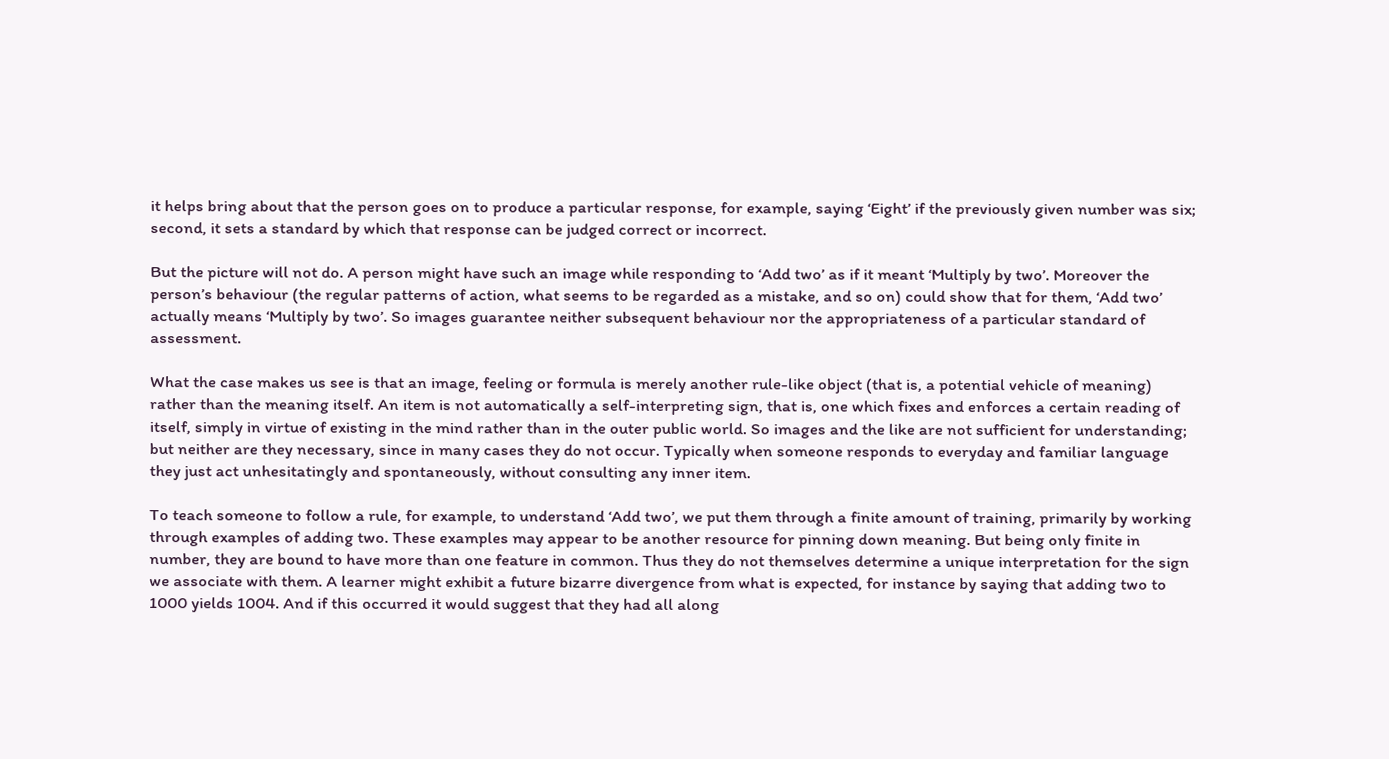it helps bring about that the person goes on to produce a particular response, for example, saying ‘Eight’ if the previously given number was six; second, it sets a standard by which that response can be judged correct or incorrect.

But the picture will not do. A person might have such an image while responding to ‘Add two’ as if it meant ‘Multiply by two’. Moreover the person’s behaviour (the regular patterns of action, what seems to be regarded as a mistake, and so on) could show that for them, ‘Add two’ actually means ‘Multiply by two’. So images guarantee neither subsequent behaviour nor the appropriateness of a particular standard of assessment.

What the case makes us see is that an image, feeling or formula is merely another rule-like object (that is, a potential vehicle of meaning) rather than the meaning itself. An item is not automatically a self-interpreting sign, that is, one which fixes and enforces a certain reading of itself, simply in virtue of existing in the mind rather than in the outer public world. So images and the like are not sufficient for understanding; but neither are they necessary, since in many cases they do not occur. Typically when someone responds to everyday and familiar language they just act unhesitatingly and spontaneously, without consulting any inner item.

To teach someone to follow a rule, for example, to understand ‘Add two’, we put them through a finite amount of training, primarily by working through examples of adding two. These examples may appear to be another resource for pinning down meaning. But being only finite in number, they are bound to have more than one feature in common. Thus they do not themselves determine a unique interpretation for the sign we associate with them. A learner might exhibit a future bizarre divergence from what is expected, for instance by saying that adding two to 1000 yields 1004. And if this occurred it would suggest that they had all along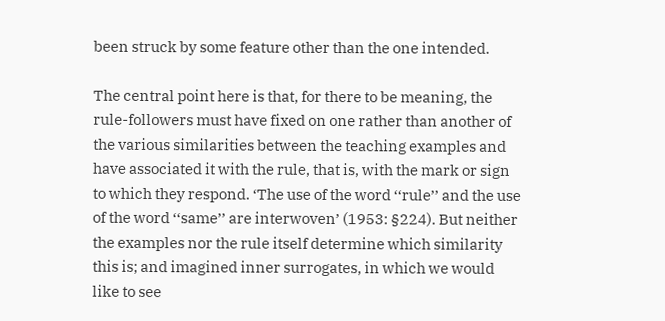been struck by some feature other than the one intended.

The central point here is that, for there to be meaning, the rule-followers must have fixed on one rather than another of the various similarities between the teaching examples and have associated it with the rule, that is, with the mark or sign to which they respond. ‘The use of the word ‘‘rule’’ and the use of the word ‘‘same’’ are interwoven’ (1953: §224). But neither the examples nor the rule itself determine which similarity this is; and imagined inner surrogates, in which we would like to see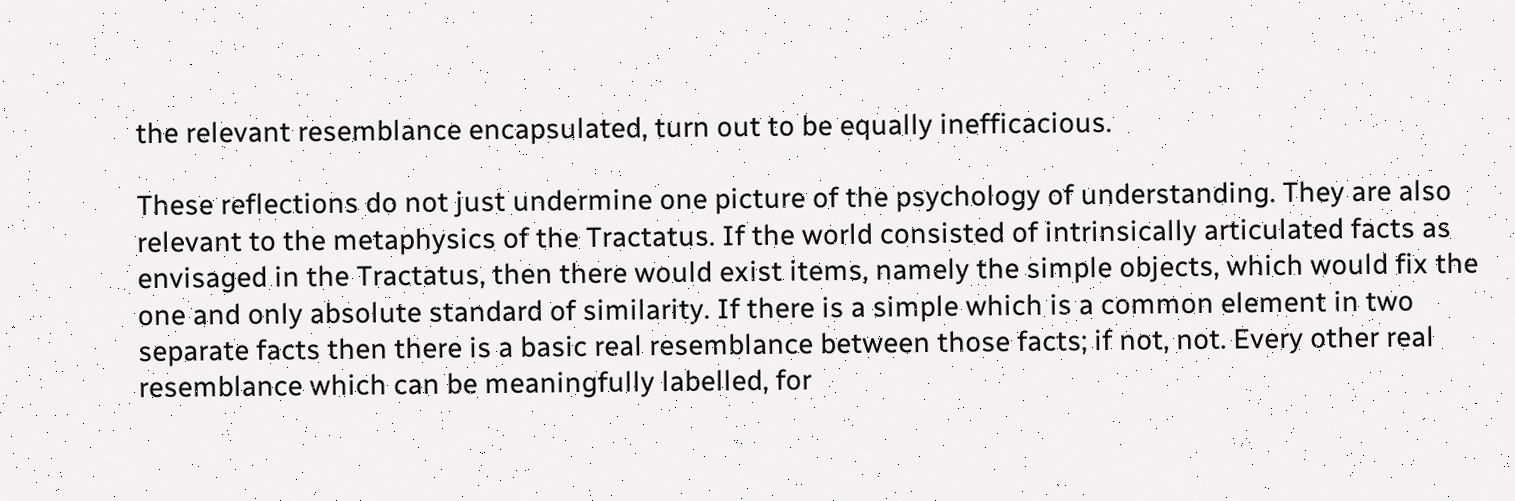the relevant resemblance encapsulated, turn out to be equally inefficacious.

These reflections do not just undermine one picture of the psychology of understanding. They are also relevant to the metaphysics of the Tractatus. If the world consisted of intrinsically articulated facts as envisaged in the Tractatus, then there would exist items, namely the simple objects, which would fix the one and only absolute standard of similarity. If there is a simple which is a common element in two separate facts then there is a basic real resemblance between those facts; if not, not. Every other real resemblance which can be meaningfully labelled, for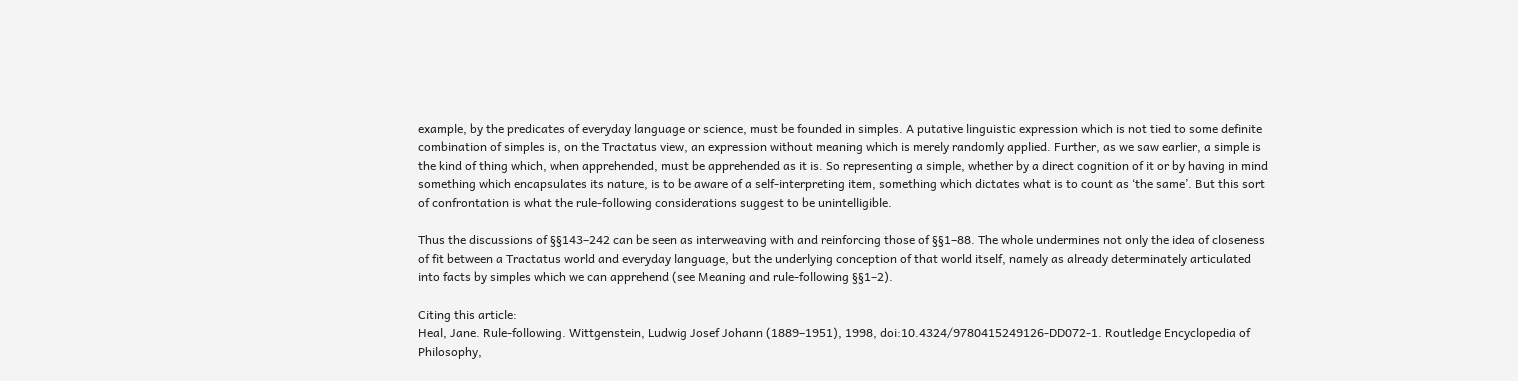example, by the predicates of everyday language or science, must be founded in simples. A putative linguistic expression which is not tied to some definite combination of simples is, on the Tractatus view, an expression without meaning which is merely randomly applied. Further, as we saw earlier, a simple is the kind of thing which, when apprehended, must be apprehended as it is. So representing a simple, whether by a direct cognition of it or by having in mind something which encapsulates its nature, is to be aware of a self-interpreting item, something which dictates what is to count as ‘the same’. But this sort of confrontation is what the rule-following considerations suggest to be unintelligible.

Thus the discussions of §§143–242 can be seen as interweaving with and reinforcing those of §§1–88. The whole undermines not only the idea of closeness of fit between a Tractatus world and everyday language, but the underlying conception of that world itself, namely as already determinately articulated into facts by simples which we can apprehend (see Meaning and rule-following §§1–2).

Citing this article:
Heal, Jane. Rule-following. Wittgenstein, Ludwig Josef Johann (1889–1951), 1998, doi:10.4324/9780415249126-DD072-1. Routledge Encyclopedia of Philosophy,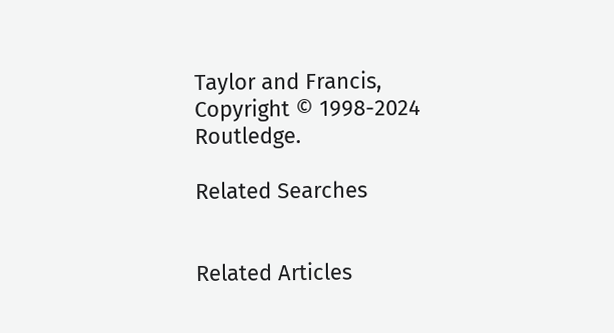Taylor and Francis,
Copyright © 1998-2024 Routledge.

Related Searches


Related Articles